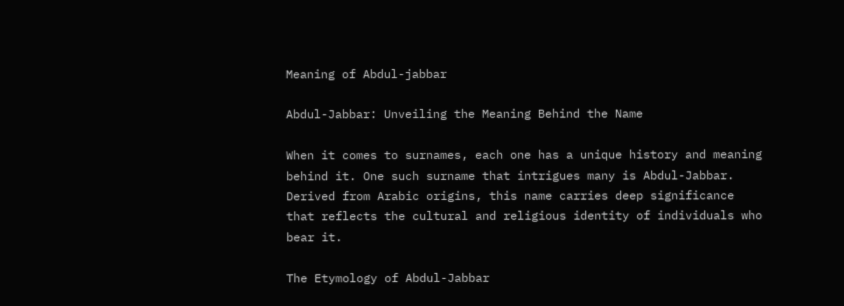Meaning of Abdul-jabbar

Abdul-Jabbar: Unveiling the Meaning Behind the Name

When it comes to surnames, each one has a unique history and meaning behind it. One such surname that intrigues many is Abdul-Jabbar. Derived from Arabic origins, this name carries deep significance that reflects the cultural and religious identity of individuals who bear it.

The Etymology of Abdul-Jabbar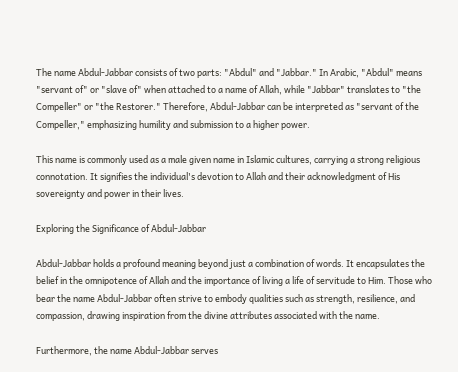The name Abdul-Jabbar consists of two parts: "Abdul" and "Jabbar." In Arabic, "Abdul" means "servant of" or "slave of" when attached to a name of Allah, while "Jabbar" translates to "the Compeller" or "the Restorer." Therefore, Abdul-Jabbar can be interpreted as "servant of the Compeller," emphasizing humility and submission to a higher power.

This name is commonly used as a male given name in Islamic cultures, carrying a strong religious connotation. It signifies the individual's devotion to Allah and their acknowledgment of His sovereignty and power in their lives.

Exploring the Significance of Abdul-Jabbar

Abdul-Jabbar holds a profound meaning beyond just a combination of words. It encapsulates the belief in the omnipotence of Allah and the importance of living a life of servitude to Him. Those who bear the name Abdul-Jabbar often strive to embody qualities such as strength, resilience, and compassion, drawing inspiration from the divine attributes associated with the name.

Furthermore, the name Abdul-Jabbar serves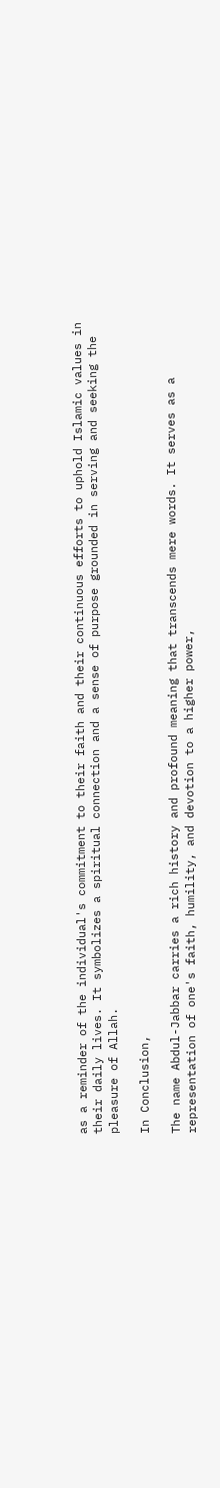as a reminder of the individual's commitment to their faith and their continuous efforts to uphold Islamic values in their daily lives. It symbolizes a spiritual connection and a sense of purpose grounded in serving and seeking the pleasure of Allah.

In Conclusion,

The name Abdul-Jabbar carries a rich history and profound meaning that transcends mere words. It serves as a representation of one's faith, humility, and devotion to a higher power,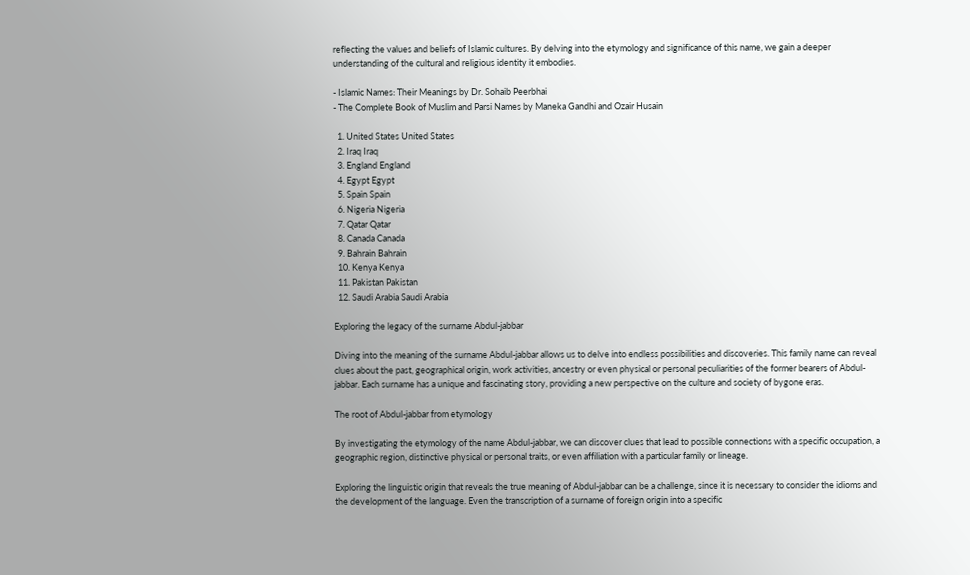reflecting the values and beliefs of Islamic cultures. By delving into the etymology and significance of this name, we gain a deeper understanding of the cultural and religious identity it embodies.

- Islamic Names: Their Meanings by Dr. Sohaib Peerbhai
- The Complete Book of Muslim and Parsi Names by Maneka Gandhi and Ozair Husain

  1. United States United States
  2. Iraq Iraq
  3. England England
  4. Egypt Egypt
  5. Spain Spain
  6. Nigeria Nigeria
  7. Qatar Qatar
  8. Canada Canada
  9. Bahrain Bahrain
  10. Kenya Kenya
  11. Pakistan Pakistan
  12. Saudi Arabia Saudi Arabia

Exploring the legacy of the surname Abdul-jabbar

Diving into the meaning of the surname Abdul-jabbar allows us to delve into endless possibilities and discoveries. This family name can reveal clues about the past, geographical origin, work activities, ancestry or even physical or personal peculiarities of the former bearers of Abdul-jabbar. Each surname has a unique and fascinating story, providing a new perspective on the culture and society of bygone eras.

The root of Abdul-jabbar from etymology

By investigating the etymology of the name Abdul-jabbar, we can discover clues that lead to possible connections with a specific occupation, a geographic region, distinctive physical or personal traits, or even affiliation with a particular family or lineage.

Exploring the linguistic origin that reveals the true meaning of Abdul-jabbar can be a challenge, since it is necessary to consider the idioms and the development of the language. Even the transcription of a surname of foreign origin into a specific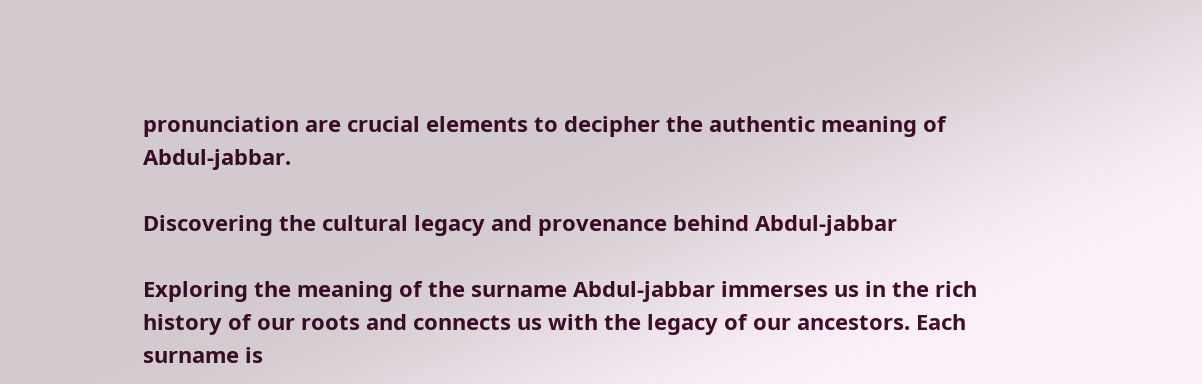pronunciation are crucial elements to decipher the authentic meaning of Abdul-jabbar.

Discovering the cultural legacy and provenance behind Abdul-jabbar

Exploring the meaning of the surname Abdul-jabbar immerses us in the rich history of our roots and connects us with the legacy of our ancestors. Each surname is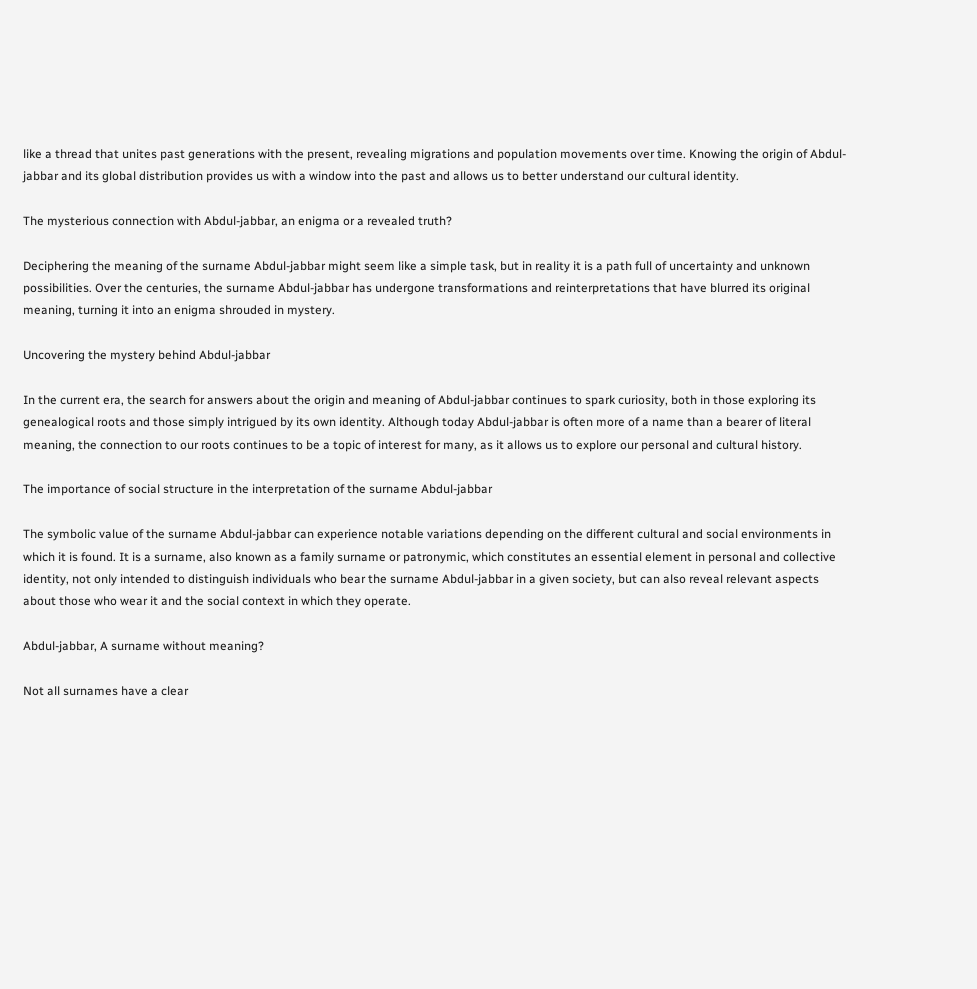like a thread that unites past generations with the present, revealing migrations and population movements over time. Knowing the origin of Abdul-jabbar and its global distribution provides us with a window into the past and allows us to better understand our cultural identity.

The mysterious connection with Abdul-jabbar, an enigma or a revealed truth?

Deciphering the meaning of the surname Abdul-jabbar might seem like a simple task, but in reality it is a path full of uncertainty and unknown possibilities. Over the centuries, the surname Abdul-jabbar has undergone transformations and reinterpretations that have blurred its original meaning, turning it into an enigma shrouded in mystery.

Uncovering the mystery behind Abdul-jabbar

In the current era, the search for answers about the origin and meaning of Abdul-jabbar continues to spark curiosity, both in those exploring its genealogical roots and those simply intrigued by its own identity. Although today Abdul-jabbar is often more of a name than a bearer of literal meaning, the connection to our roots continues to be a topic of interest for many, as it allows us to explore our personal and cultural history.

The importance of social structure in the interpretation of the surname Abdul-jabbar

The symbolic value of the surname Abdul-jabbar can experience notable variations depending on the different cultural and social environments in which it is found. It is a surname, also known as a family surname or patronymic, which constitutes an essential element in personal and collective identity, not only intended to distinguish individuals who bear the surname Abdul-jabbar in a given society, but can also reveal relevant aspects about those who wear it and the social context in which they operate.

Abdul-jabbar, A surname without meaning?

Not all surnames have a clear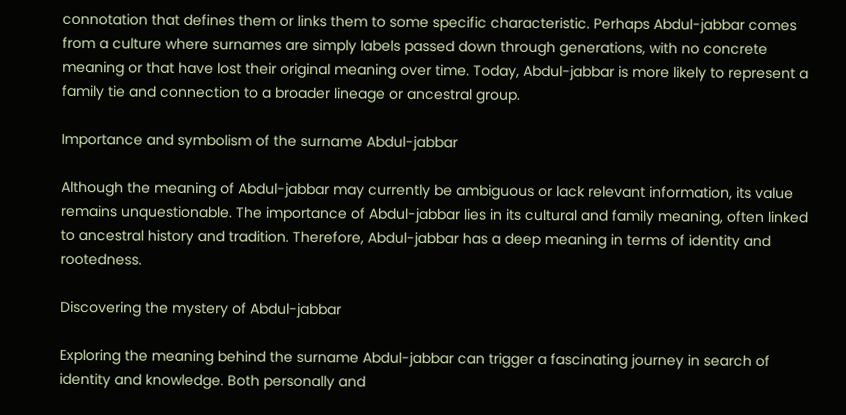connotation that defines them or links them to some specific characteristic. Perhaps Abdul-jabbar comes from a culture where surnames are simply labels passed down through generations, with no concrete meaning or that have lost their original meaning over time. Today, Abdul-jabbar is more likely to represent a family tie and connection to a broader lineage or ancestral group.

Importance and symbolism of the surname Abdul-jabbar

Although the meaning of Abdul-jabbar may currently be ambiguous or lack relevant information, its value remains unquestionable. The importance of Abdul-jabbar lies in its cultural and family meaning, often linked to ancestral history and tradition. Therefore, Abdul-jabbar has a deep meaning in terms of identity and rootedness.

Discovering the mystery of Abdul-jabbar

Exploring the meaning behind the surname Abdul-jabbar can trigger a fascinating journey in search of identity and knowledge. Both personally and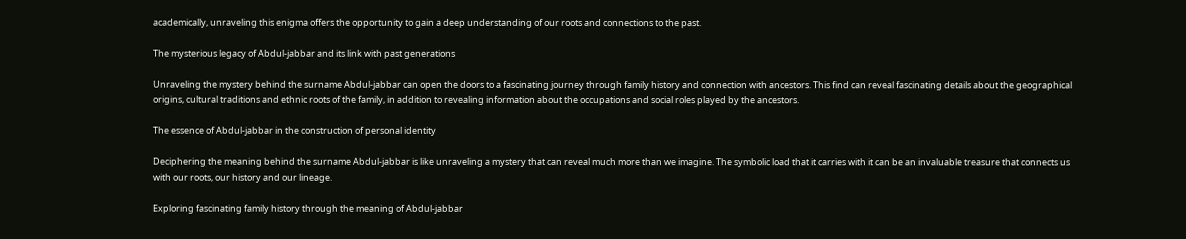academically, unraveling this enigma offers the opportunity to gain a deep understanding of our roots and connections to the past.

The mysterious legacy of Abdul-jabbar and its link with past generations

Unraveling the mystery behind the surname Abdul-jabbar can open the doors to a fascinating journey through family history and connection with ancestors. This find can reveal fascinating details about the geographical origins, cultural traditions and ethnic roots of the family, in addition to revealing information about the occupations and social roles played by the ancestors.

The essence of Abdul-jabbar in the construction of personal identity

Deciphering the meaning behind the surname Abdul-jabbar is like unraveling a mystery that can reveal much more than we imagine. The symbolic load that it carries with it can be an invaluable treasure that connects us with our roots, our history and our lineage.

Exploring fascinating family history through the meaning of Abdul-jabbar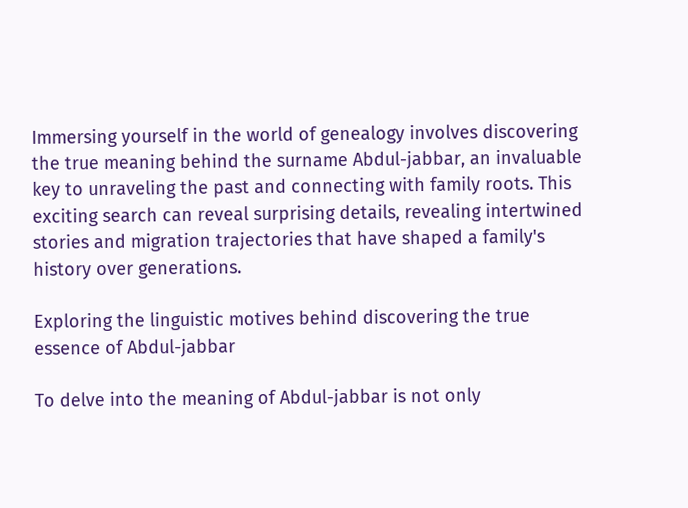Immersing yourself in the world of genealogy involves discovering the true meaning behind the surname Abdul-jabbar, an invaluable key to unraveling the past and connecting with family roots. This exciting search can reveal surprising details, revealing intertwined stories and migration trajectories that have shaped a family's history over generations.

Exploring the linguistic motives behind discovering the true essence of Abdul-jabbar

To delve into the meaning of Abdul-jabbar is not only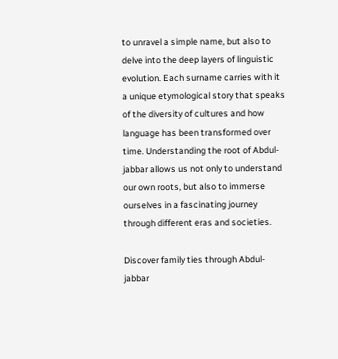to unravel a simple name, but also to delve into the deep layers of linguistic evolution. Each surname carries with it a unique etymological story that speaks of the diversity of cultures and how language has been transformed over time. Understanding the root of Abdul-jabbar allows us not only to understand our own roots, but also to immerse ourselves in a fascinating journey through different eras and societies.

Discover family ties through Abdul-jabbar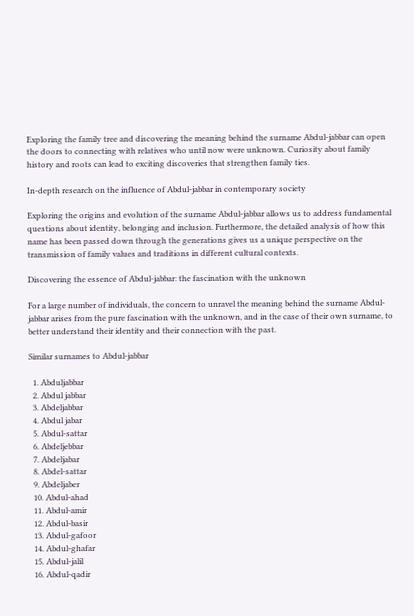Exploring the family tree and discovering the meaning behind the surname Abdul-jabbar can open the doors to connecting with relatives who until now were unknown. Curiosity about family history and roots can lead to exciting discoveries that strengthen family ties.

In-depth research on the influence of Abdul-jabbar in contemporary society

Exploring the origins and evolution of the surname Abdul-jabbar allows us to address fundamental questions about identity, belonging and inclusion. Furthermore, the detailed analysis of how this name has been passed down through the generations gives us a unique perspective on the transmission of family values and traditions in different cultural contexts.

Discovering the essence of Abdul-jabbar: the fascination with the unknown

For a large number of individuals, the concern to unravel the meaning behind the surname Abdul-jabbar arises from the pure fascination with the unknown, and in the case of their own surname, to better understand their identity and their connection with the past.

Similar surnames to Abdul-jabbar

  1. Abduljabbar
  2. Abdul jabbar
  3. Abdeljabbar
  4. Abdul jabar
  5. Abdul-sattar
  6. Abdeljebbar
  7. Abdeljabar
  8. Abdel-sattar
  9. Abdeljaber
  10. Abdul-ahad
  11. Abdul-amir
  12. Abdul-basir
  13. Abdul-gafoor
  14. Abdul-ghafar
  15. Abdul-jalil
  16. Abdul-qadir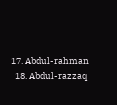17. Abdul-rahman
  18. Abdul-razzaq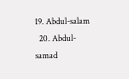19. Abdul-salam
  20. Abdul-samad